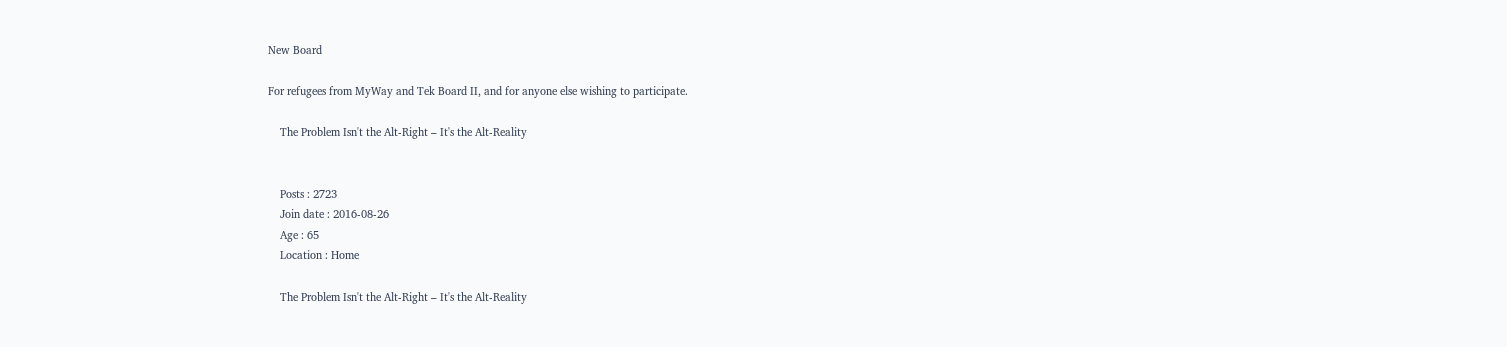New Board

For refugees from MyWay and Tek Board II, and for anyone else wishing to participate.

    The Problem Isn't the Alt-Right – It's the Alt-Reality


    Posts : 2723
    Join date : 2016-08-26
    Age : 65
    Location : Home

    The Problem Isn't the Alt-Right – It's the Alt-Reality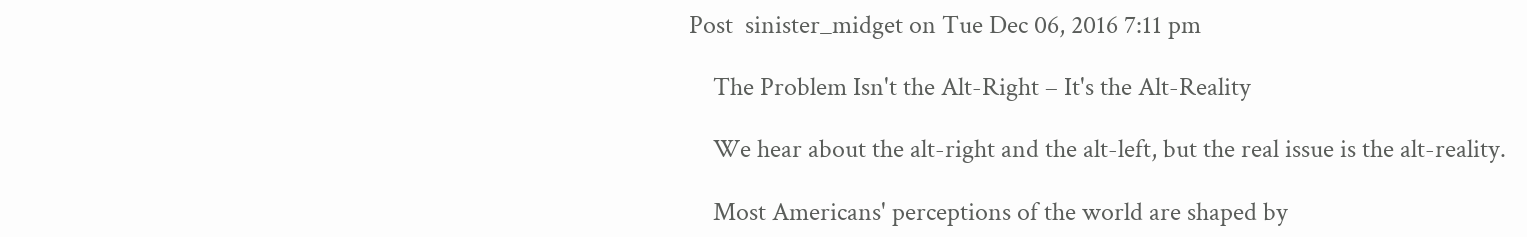Post  sinister_midget on Tue Dec 06, 2016 7:11 pm

    The Problem Isn't the Alt-Right – It's the Alt-Reality

    We hear about the alt-right and the alt-left, but the real issue is the alt-reality.

    Most Americans' perceptions of the world are shaped by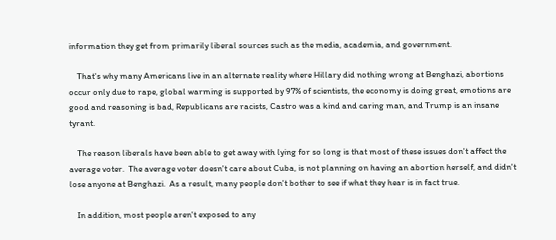information they get from primarily liberal sources such as the media, academia, and government.

    That's why many Americans live in an alternate reality where Hillary did nothing wrong at Benghazi, abortions occur only due to rape, global warming is supported by 97% of scientists, the economy is doing great, emotions are good and reasoning is bad, Republicans are racists, Castro was a kind and caring man, and Trump is an insane tyrant.

    The reason liberals have been able to get away with lying for so long is that most of these issues don't affect the average voter.  The average voter doesn't care about Cuba, is not planning on having an abortion herself, and didn't lose anyone at Benghazi.  As a result, many people don't bother to see if what they hear is in fact true.

    In addition, most people aren't exposed to any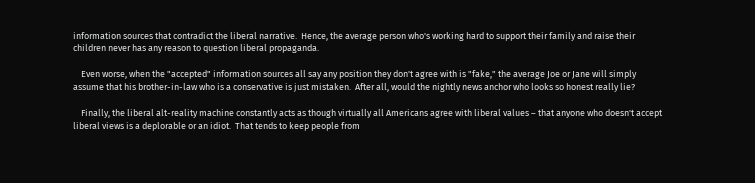information sources that contradict the liberal narrative.  Hence, the average person who's working hard to support their family and raise their children never has any reason to question liberal propaganda.

    Even worse, when the "accepted" information sources all say any position they don't agree with is "fake," the average Joe or Jane will simply assume that his brother-in-law who is a conservative is just mistaken.  After all, would the nightly news anchor who looks so honest really lie?

    Finally, the liberal alt-reality machine constantly acts as though virtually all Americans agree with liberal values – that anyone who doesn't accept liberal views is a deplorable or an idiot.  That tends to keep people from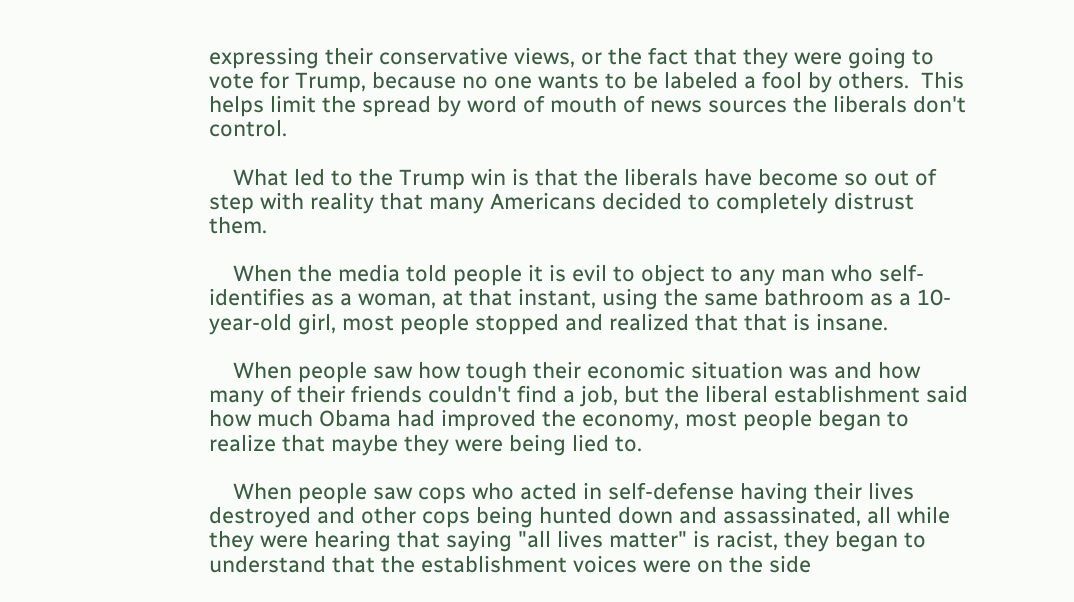expressing their conservative views, or the fact that they were going to vote for Trump, because no one wants to be labeled a fool by others.  This helps limit the spread by word of mouth of news sources the liberals don't control.

    What led to the Trump win is that the liberals have become so out of step with reality that many Americans decided to completely distrust them.

    When the media told people it is evil to object to any man who self-identifies as a woman, at that instant, using the same bathroom as a 10-year-old girl, most people stopped and realized that that is insane.

    When people saw how tough their economic situation was and how many of their friends couldn't find a job, but the liberal establishment said how much Obama had improved the economy, most people began to realize that maybe they were being lied to.

    When people saw cops who acted in self-defense having their lives destroyed and other cops being hunted down and assassinated, all while they were hearing that saying "all lives matter" is racist, they began to understand that the establishment voices were on the side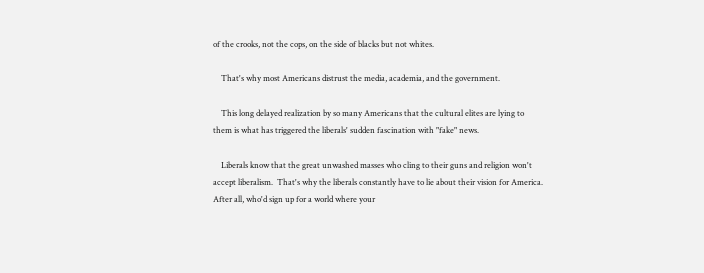of the crooks, not the cops, on the side of blacks but not whites.

    That's why most Americans distrust the media, academia, and the government.

    This long delayed realization by so many Americans that the cultural elites are lying to them is what has triggered the liberals' sudden fascination with "fake" news.

    Liberals know that the great unwashed masses who cling to their guns and religion won't accept liberalism.  That's why the liberals constantly have to lie about their vision for America.  After all, who'd sign up for a world where your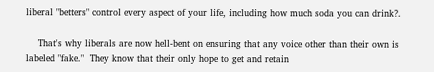liberal "betters" control every aspect of your life, including how much soda you can drink?.

    That's why liberals are now hell-bent on ensuring that any voice other than their own is labeled "fake."  They know that their only hope to get and retain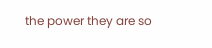the power they are so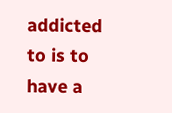addicted to is to have a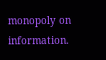monopoly on information.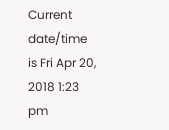Current date/time is Fri Apr 20, 2018 1:23 pm